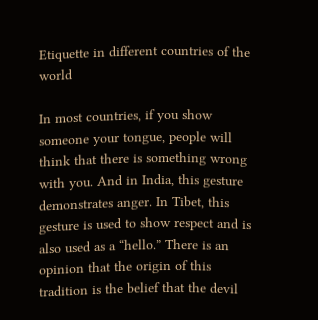Etiquette in different countries of the world

In most countries, if you show someone your tongue, people will think that there is something wrong with you. And in India, this gesture demonstrates anger. In Tibet, this gesture is used to show respect and is also used as a “hello.” There is an opinion that the origin of this tradition is the belief that the devil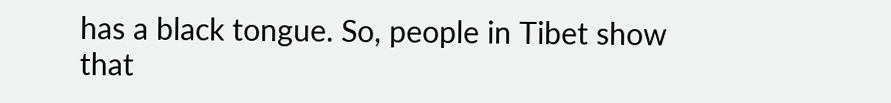has a black tongue. So, people in Tibet show that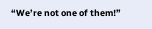“We’re not one of them!”